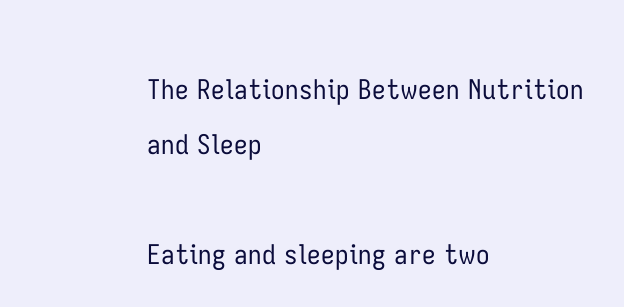The Relationship Between Nutrition and Sleep

Eating and sleeping are two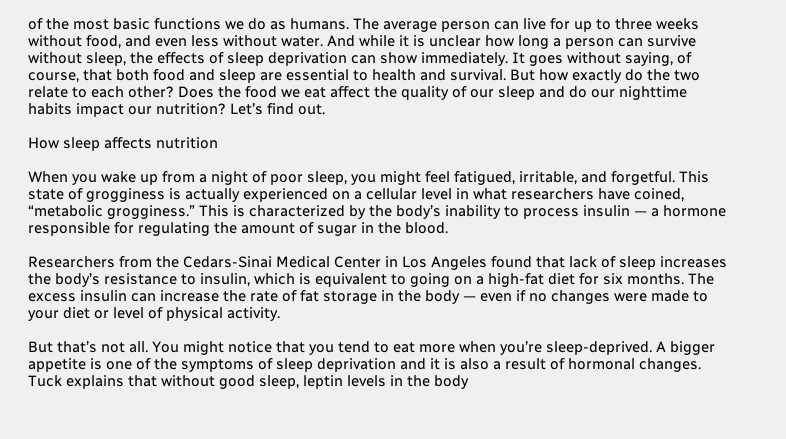of the most basic functions we do as humans. The average person can live for up to three weeks without food, and even less without water. And while it is unclear how long a person can survive without sleep, the effects of sleep deprivation can show immediately. It goes without saying, of course, that both food and sleep are essential to health and survival. But how exactly do the two relate to each other? Does the food we eat affect the quality of our sleep and do our nighttime habits impact our nutrition? Let’s find out.

How sleep affects nutrition

When you wake up from a night of poor sleep, you might feel fatigued, irritable, and forgetful. This state of grogginess is actually experienced on a cellular level in what researchers have coined, “metabolic grogginess.” This is characterized by the body’s inability to process insulin — a hormone responsible for regulating the amount of sugar in the blood.

Researchers from the Cedars-Sinai Medical Center in Los Angeles found that lack of sleep increases the body’s resistance to insulin, which is equivalent to going on a high-fat diet for six months. The excess insulin can increase the rate of fat storage in the body — even if no changes were made to your diet or level of physical activity.

But that’s not all. You might notice that you tend to eat more when you’re sleep-deprived. A bigger appetite is one of the symptoms of sleep deprivation and it is also a result of hormonal changes. Tuck explains that without good sleep, leptin levels in the body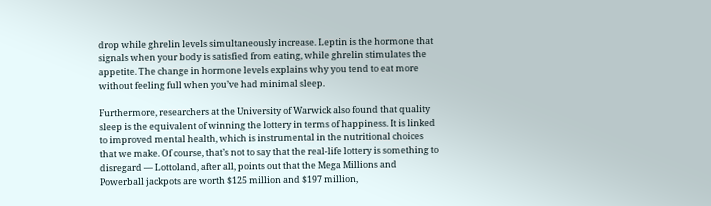drop while ghrelin levels simultaneously increase. Leptin is the hormone that signals when your body is satisfied from eating, while ghrelin stimulates the appetite. The change in hormone levels explains why you tend to eat more without feeling full when you’ve had minimal sleep.

Furthermore, researchers at the University of Warwick also found that quality sleep is the equivalent of winning the lottery in terms of happiness. It is linked to improved mental health, which is instrumental in the nutritional choices that we make. Of course, that’s not to say that the real-life lottery is something to disregard — Lottoland, after all, points out that the Mega Millions and Powerball jackpots are worth $125 million and $197 million,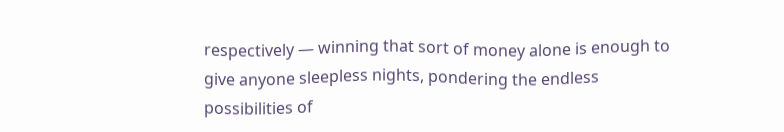respectively — winning that sort of money alone is enough to give anyone sleepless nights, pondering the endless possibilities of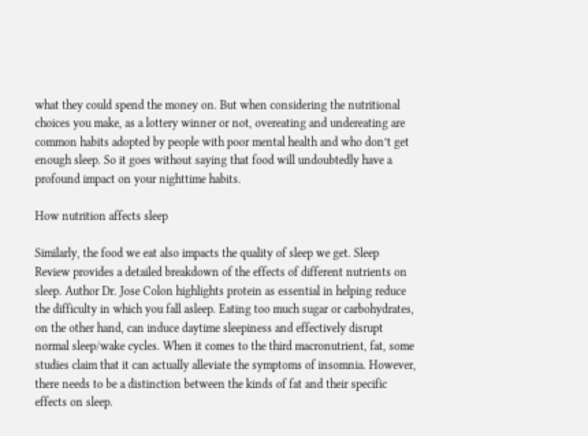what they could spend the money on. But when considering the nutritional choices you make, as a lottery winner or not, overeating and undereating are common habits adopted by people with poor mental health and who don’t get enough sleep. So it goes without saying that food will undoubtedly have a profound impact on your nighttime habits.

How nutrition affects sleep

Similarly, the food we eat also impacts the quality of sleep we get. Sleep Review provides a detailed breakdown of the effects of different nutrients on sleep. Author Dr. Jose Colon highlights protein as essential in helping reduce the difficulty in which you fall asleep. Eating too much sugar or carbohydrates, on the other hand, can induce daytime sleepiness and effectively disrupt normal sleep/wake cycles. When it comes to the third macronutrient, fat, some studies claim that it can actually alleviate the symptoms of insomnia. However, there needs to be a distinction between the kinds of fat and their specific effects on sleep.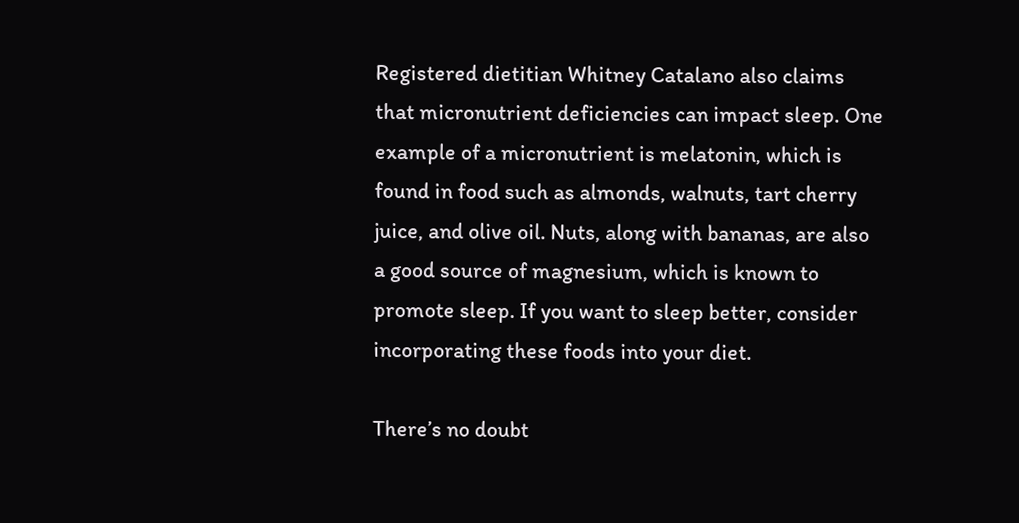Registered dietitian Whitney Catalano also claims that micronutrient deficiencies can impact sleep. One example of a micronutrient is melatonin, which is found in food such as almonds, walnuts, tart cherry juice, and olive oil. Nuts, along with bananas, are also a good source of magnesium, which is known to promote sleep. If you want to sleep better, consider incorporating these foods into your diet.

There’s no doubt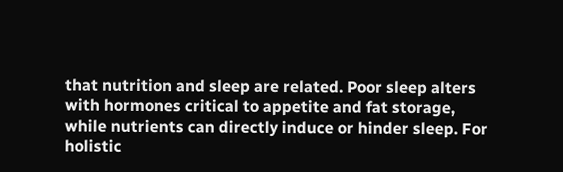that nutrition and sleep are related. Poor sleep alters with hormones critical to appetite and fat storage, while nutrients can directly induce or hinder sleep. For holistic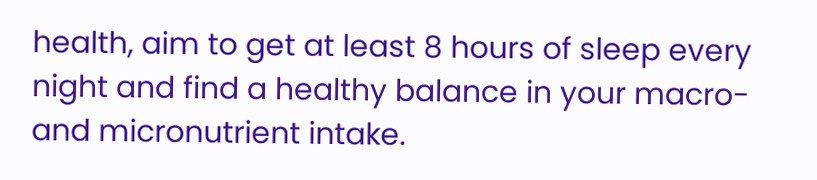health, aim to get at least 8 hours of sleep every night and find a healthy balance in your macro- and micronutrient intake.